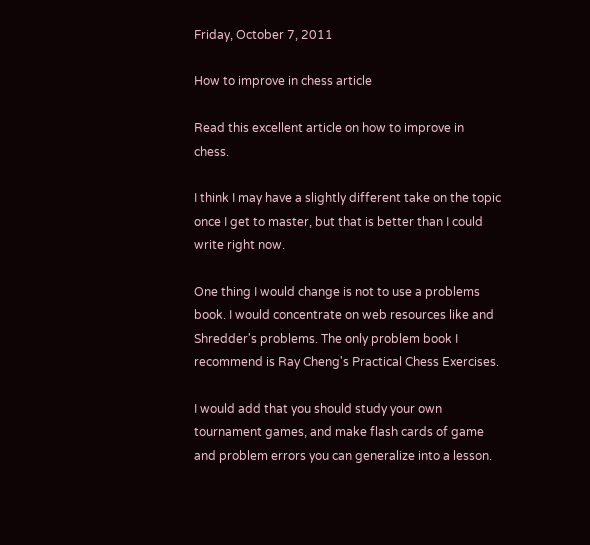Friday, October 7, 2011

How to improve in chess article

Read this excellent article on how to improve in chess.

I think I may have a slightly different take on the topic once I get to master, but that is better than I could write right now.

One thing I would change is not to use a problems book. I would concentrate on web resources like and Shredder's problems. The only problem book I recommend is Ray Cheng's Practical Chess Exercises.

I would add that you should study your own tournament games, and make flash cards of game and problem errors you can generalize into a lesson.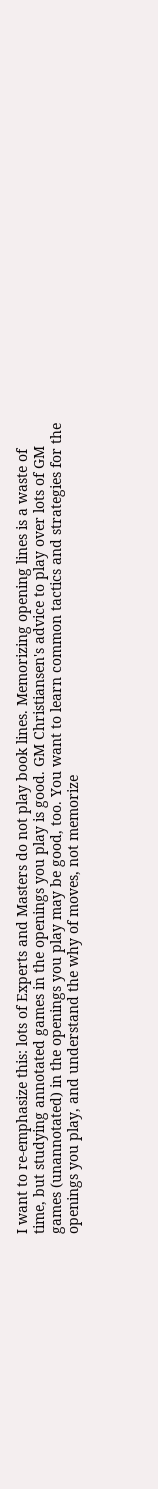I want to re-emphasize this: lots of Experts and Masters do not play book lines. Memorizing opening lines is a waste of time, but studying annotated games in the openings you play is good. GM Christiansen's advice to play over lots of GM games (unannotated) in the openings you play may be good, too. You want to learn common tactics and strategies for the openings you play, and understand the why of moves, not memorize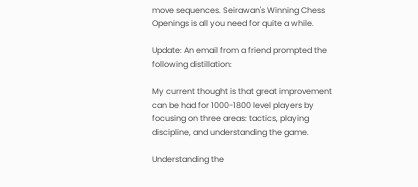move sequences. Seirawan's Winning Chess Openings is all you need for quite a while.

Update: An email from a friend prompted the following distillation:

My current thought is that great improvement can be had for 1000-1800 level players by focusing on three areas: tactics, playing discipline, and understanding the game.

Understanding the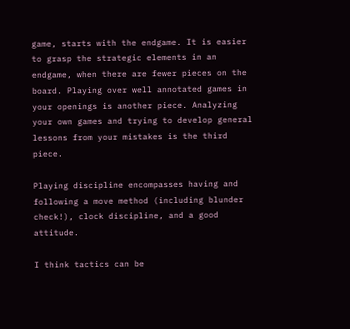game, starts with the endgame. It is easier to grasp the strategic elements in an endgame, when there are fewer pieces on the board. Playing over well annotated games in your openings is another piece. Analyzing your own games and trying to develop general lessons from your mistakes is the third piece.

Playing discipline encompasses having and following a move method (including blunder check!), clock discipline, and a good attitude.

I think tactics can be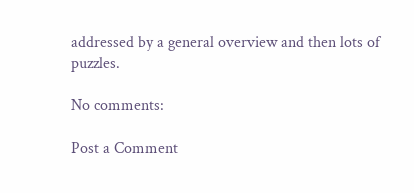addressed by a general overview and then lots of puzzles.

No comments:

Post a Comment